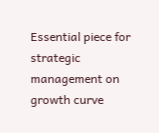Essential piece for strategic management on growth curve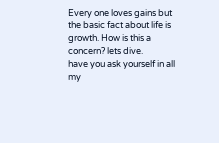Every one loves gains but the basic fact about life is growth. How is this a concern? lets dive.
have you ask yourself in all my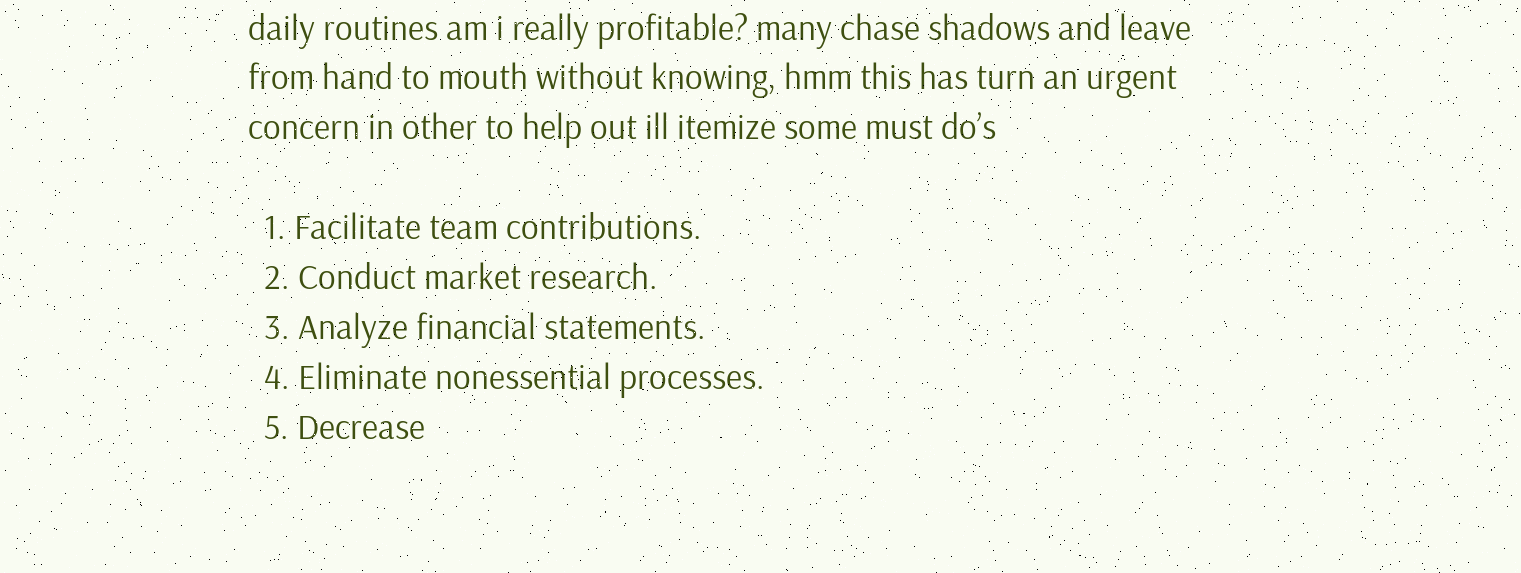daily routines am i really profitable? many chase shadows and leave from hand to mouth without knowing, hmm this has turn an urgent concern in other to help out ill itemize some must do’s

  1. Facilitate team contributions.
  2. Conduct market research.
  3. Analyze financial statements.
  4. Eliminate nonessential processes.
  5. Decrease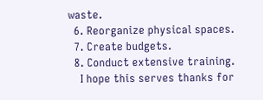waste.
  6. Reorganize physical spaces.
  7. Create budgets.
  8. Conduct extensive training.
    I hope this serves thanks for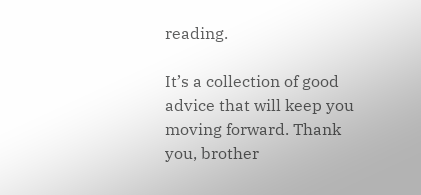reading.

It’s a collection of good advice that will keep you moving forward. Thank you, brother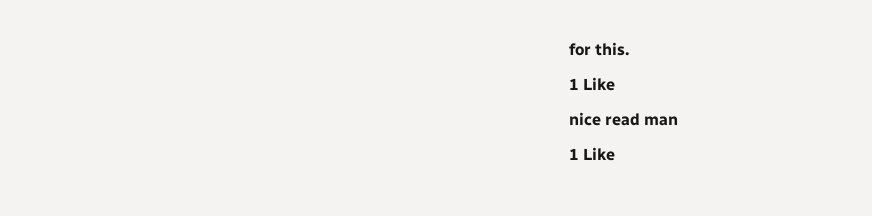for this.

1 Like

nice read man

1 Like